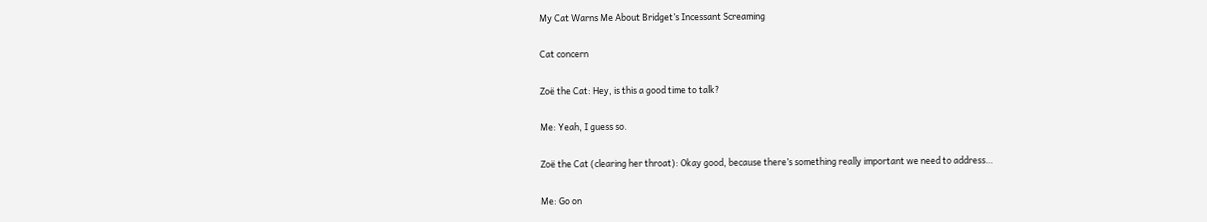My Cat Warns Me About Bridget’s Incessant Screaming

Cat concern

Zoë the Cat: Hey, is this a good time to talk?

Me: Yeah, I guess so.

Zoë the Cat (clearing her throat): Okay good, because there’s something really important we need to address…

Me: Go on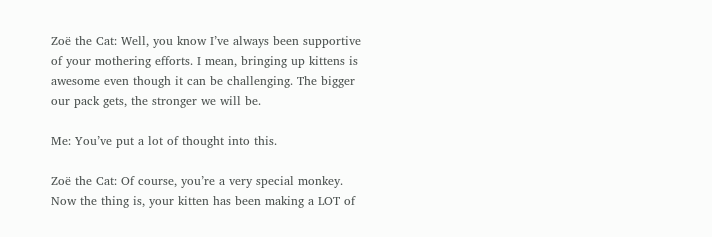Zoë the Cat: Well, you know I’ve always been supportive of your mothering efforts. I mean, bringing up kittens is awesome even though it can be challenging. The bigger our pack gets, the stronger we will be.

Me: You’ve put a lot of thought into this.

Zoë the Cat: Of course, you’re a very special monkey. Now the thing is, your kitten has been making a LOT of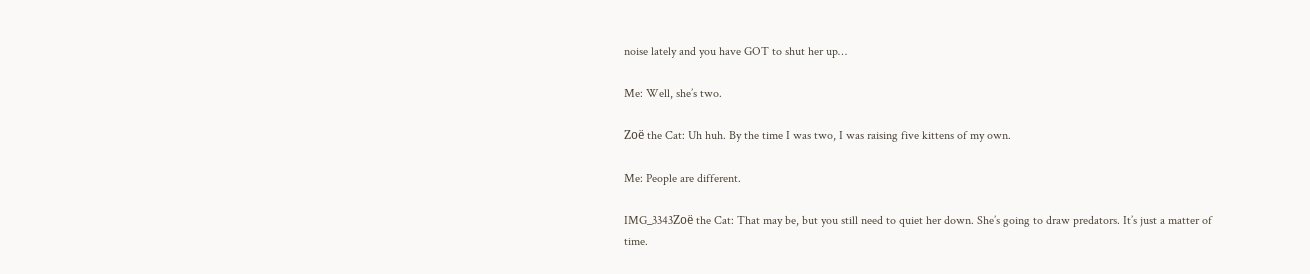noise lately and you have GOT to shut her up…

Me: Well, she’s two.

Zoë the Cat: Uh huh. By the time I was two, I was raising five kittens of my own.

Me: People are different.

IMG_3343Zoë the Cat: That may be, but you still need to quiet her down. She’s going to draw predators. It’s just a matter of time.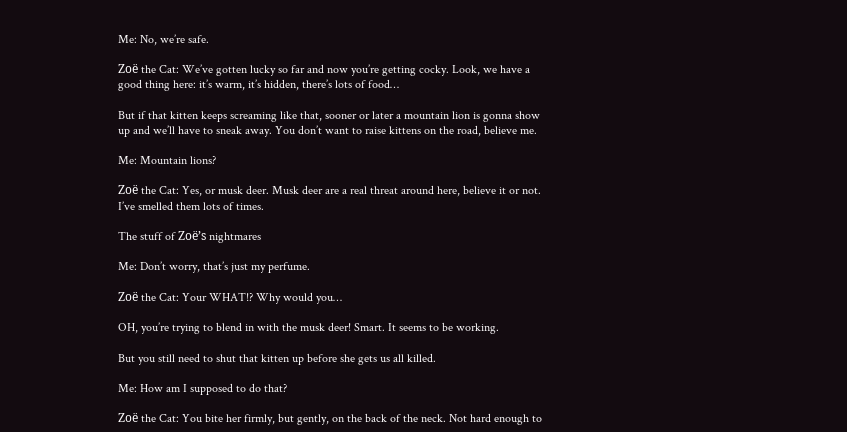Me: No, we’re safe.

Zoë the Cat: We’ve gotten lucky so far and now you’re getting cocky. Look, we have a good thing here: it’s warm, it’s hidden, there’s lots of food…

But if that kitten keeps screaming like that, sooner or later a mountain lion is gonna show up and we’ll have to sneak away. You don’t want to raise kittens on the road, believe me.

Me: Mountain lions?

Zoë the Cat: Yes, or musk deer. Musk deer are a real threat around here, believe it or not. I’ve smelled them lots of times.

The stuff of Zoë’s nightmares

Me: Don’t worry, that’s just my perfume.

Zoë the Cat: Your WHAT!? Why would you…

OH, you’re trying to blend in with the musk deer! Smart. It seems to be working.

But you still need to shut that kitten up before she gets us all killed.

Me: How am I supposed to do that?

Zoë the Cat: You bite her firmly, but gently, on the back of the neck. Not hard enough to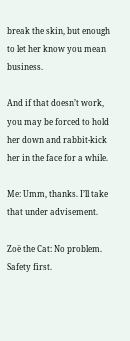break the skin, but enough to let her know you mean business.

And if that doesn’t work, you may be forced to hold her down and rabbit-kick her in the face for a while.

Me: Umm, thanks. I’ll take that under advisement.

Zoë the Cat: No problem. Safety first.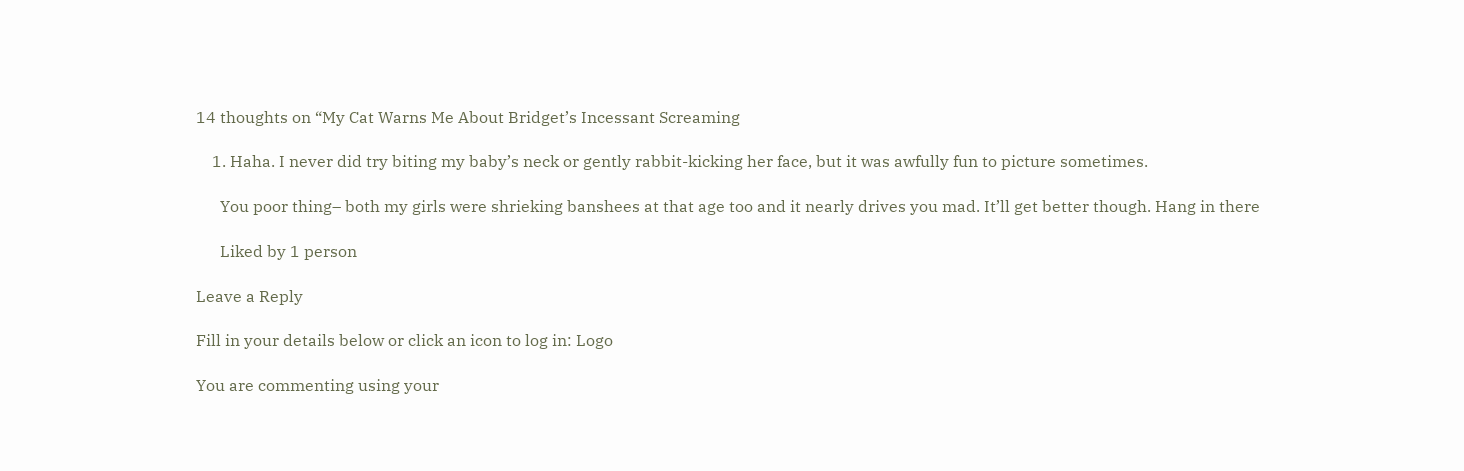14 thoughts on “My Cat Warns Me About Bridget’s Incessant Screaming

    1. Haha. I never did try biting my baby’s neck or gently rabbit-kicking her face, but it was awfully fun to picture sometimes.

      You poor thing– both my girls were shrieking banshees at that age too and it nearly drives you mad. It’ll get better though. Hang in there

      Liked by 1 person

Leave a Reply

Fill in your details below or click an icon to log in: Logo

You are commenting using your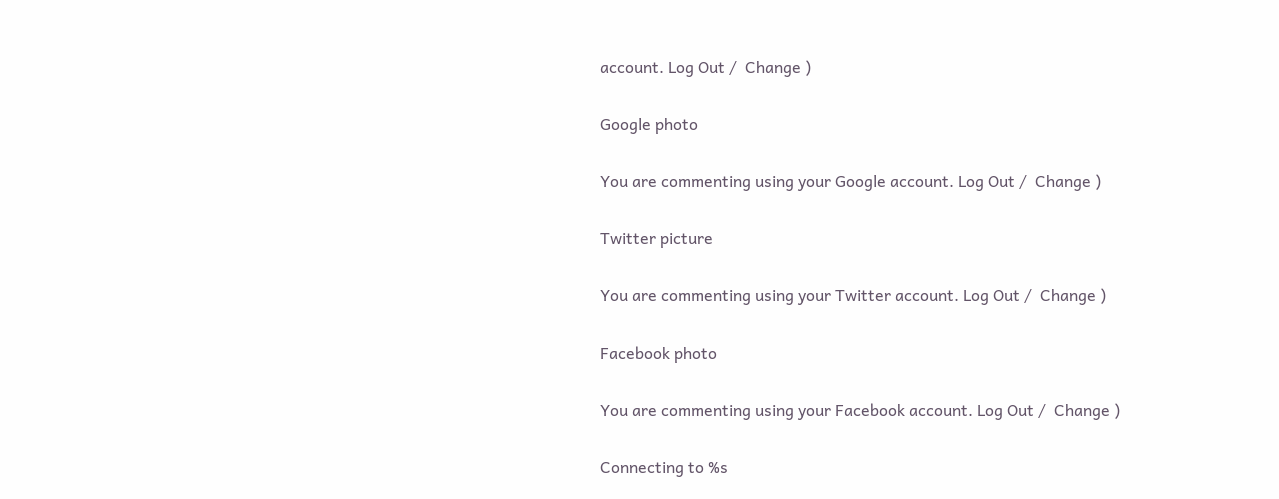account. Log Out /  Change )

Google photo

You are commenting using your Google account. Log Out /  Change )

Twitter picture

You are commenting using your Twitter account. Log Out /  Change )

Facebook photo

You are commenting using your Facebook account. Log Out /  Change )

Connecting to %s